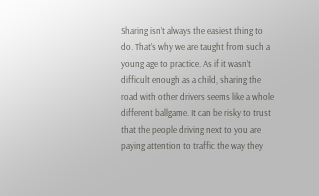Sharing isn’t always the easiest thing to do. That’s why we are taught from such a young age to practice. As if it wasn’t difficult enough as a child, sharing the road with other drivers seems like a whole different ballgame. It can be risky to trust that the people driving next to you are paying attention to traffic the way they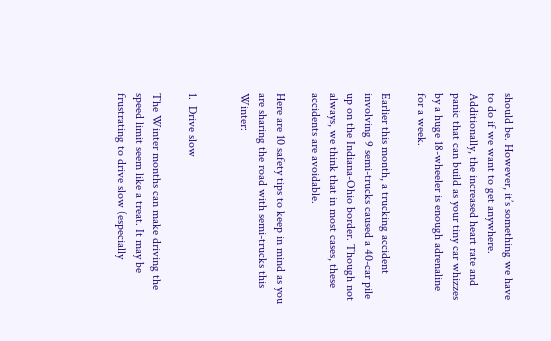should be. However, it’s something we have to do if we want to get anywhere. Additionally, the increased heart rate and panic that can build as your tiny car whizzes by a huge 18-wheeler is enough adrenaline for a week.

Earlier this month, a trucking accident involving 9 semi-trucks caused a 40-car pile up on the Indiana-Ohio border. Though not always, we think that in most cases, these accidents are avoidable.

Here are 10 safety tips to keep in mind as you are sharing the road with semi-trucks this Winter:


1.  Drive slow

The Winter months can make driving the speed limit seem like a treat. It may be frustrating to drive slow (especially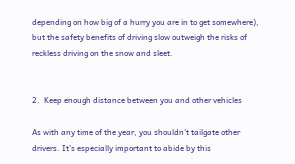depending on how big of a hurry you are in to get somewhere), but the safety benefits of driving slow outweigh the risks of reckless driving on the snow and sleet.


2.  Keep enough distance between you and other vehicles

As with any time of the year, you shouldn’t tailgate other drivers. It’s especially important to abide by this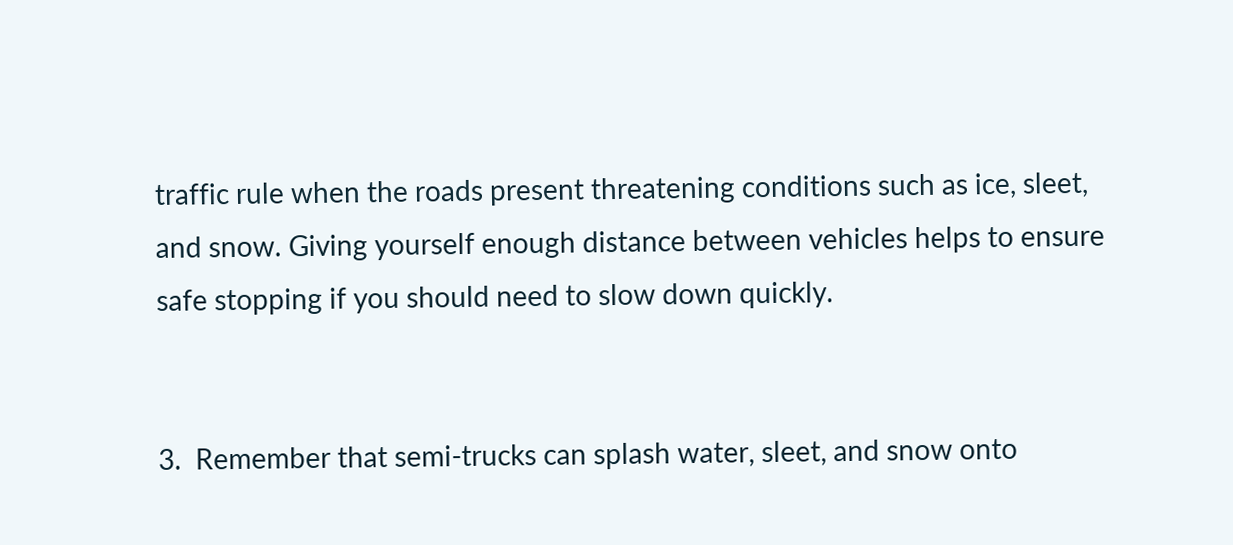traffic rule when the roads present threatening conditions such as ice, sleet, and snow. Giving yourself enough distance between vehicles helps to ensure safe stopping if you should need to slow down quickly.


3.  Remember that semi-trucks can splash water, sleet, and snow onto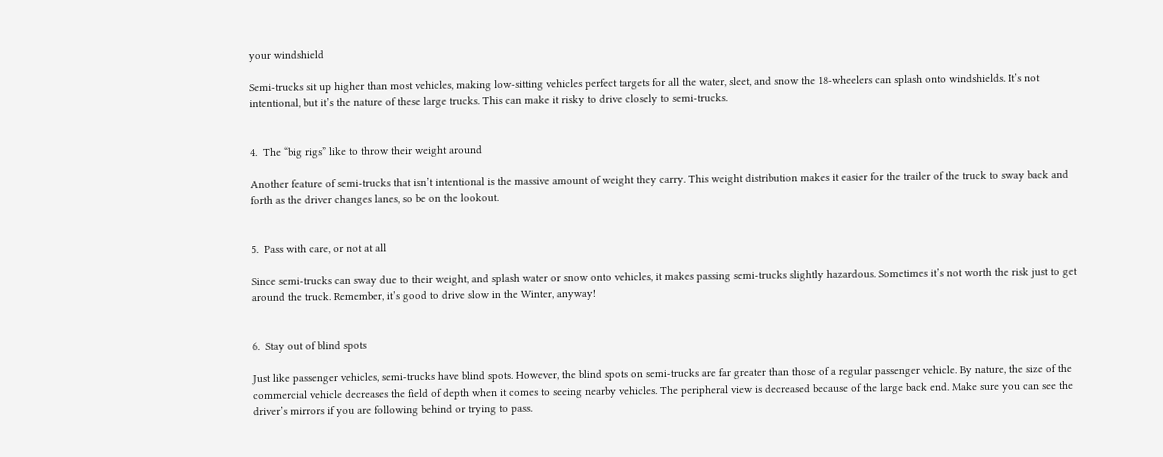your windshield

Semi-trucks sit up higher than most vehicles, making low-sitting vehicles perfect targets for all the water, sleet, and snow the 18-wheelers can splash onto windshields. It’s not intentional, but it’s the nature of these large trucks. This can make it risky to drive closely to semi-trucks.


4.  The “big rigs” like to throw their weight around

Another feature of semi-trucks that isn’t intentional is the massive amount of weight they carry. This weight distribution makes it easier for the trailer of the truck to sway back and forth as the driver changes lanes, so be on the lookout.


5.  Pass with care, or not at all

Since semi-trucks can sway due to their weight, and splash water or snow onto vehicles, it makes passing semi-trucks slightly hazardous. Sometimes it’s not worth the risk just to get around the truck. Remember, it’s good to drive slow in the Winter, anyway!


6.  Stay out of blind spots

Just like passenger vehicles, semi-trucks have blind spots. However, the blind spots on semi-trucks are far greater than those of a regular passenger vehicle. By nature, the size of the commercial vehicle decreases the field of depth when it comes to seeing nearby vehicles. The peripheral view is decreased because of the large back end. Make sure you can see the driver’s mirrors if you are following behind or trying to pass.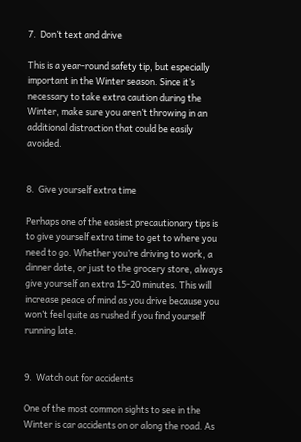7.  Don’t text and drive

This is a year-round safety tip, but especially important in the Winter season. Since it’s necessary to take extra caution during the Winter, make sure you aren’t throwing in an additional distraction that could be easily avoided.


8.  Give yourself extra time

Perhaps one of the easiest precautionary tips is to give yourself extra time to get to where you need to go. Whether you’re driving to work, a dinner date, or just to the grocery store, always give yourself an extra 15-20 minutes. This will increase peace of mind as you drive because you won’t feel quite as rushed if you find yourself running late.


9.  Watch out for accidents

One of the most common sights to see in the Winter is car accidents on or along the road. As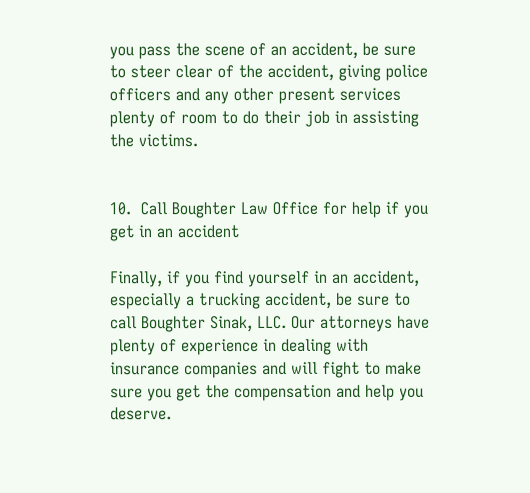you pass the scene of an accident, be sure to steer clear of the accident, giving police officers and any other present services plenty of room to do their job in assisting the victims.


10.  Call Boughter Law Office for help if you get in an accident

Finally, if you find yourself in an accident, especially a trucking accident, be sure to call Boughter Sinak, LLC. Our attorneys have plenty of experience in dealing with insurance companies and will fight to make sure you get the compensation and help you deserve.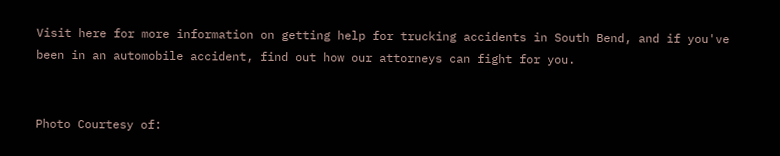Visit here for more information on getting help for trucking accidents in South Bend, and if you've been in an automobile accident, find out how our attorneys can fight for you.


Photo Courtesy of: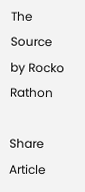The Source by Rocko Rathon

Share Article